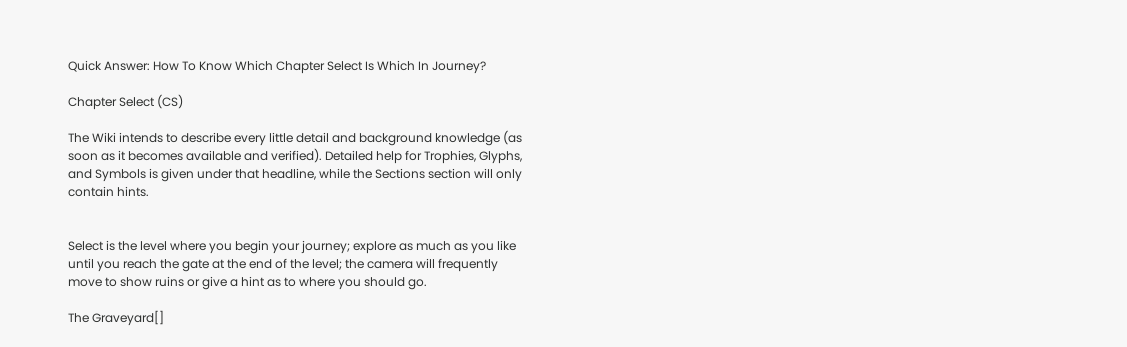Quick Answer: How To Know Which Chapter Select Is Which In Journey?

Chapter Select (CS)

The Wiki intends to describe every little detail and background knowledge (as soon as it becomes available and verified). Detailed help for Trophies, Glyphs, and Symbols is given under that headline, while the Sections section will only contain hints.


Select is the level where you begin your journey; explore as much as you like until you reach the gate at the end of the level; the camera will frequently move to show ruins or give a hint as to where you should go.

The Graveyard[]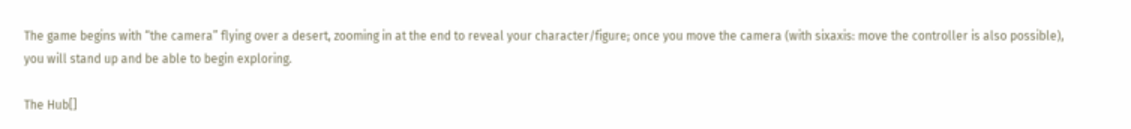The game begins with “the camera” flying over a desert, zooming in at the end to reveal your character/figure; once you move the camera (with sixaxis: move the controller is also possible), you will stand up and be able to begin exploring.

The Hub[]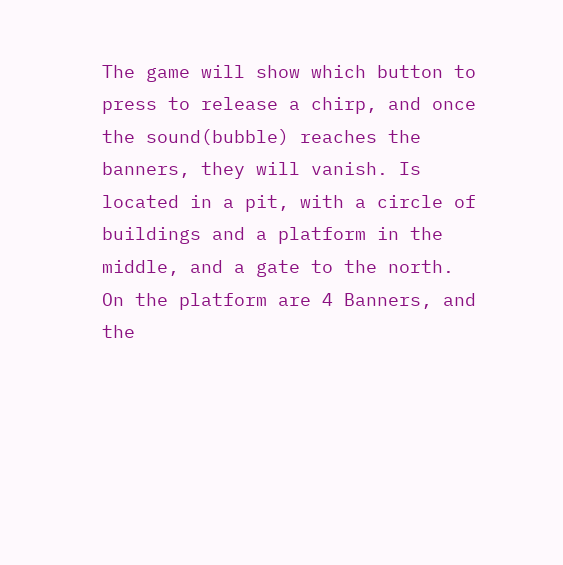The game will show which button to press to release a chirp, and once the sound(bubble) reaches the banners, they will vanish. Is located in a pit, with a circle of buildings and a platform in the middle, and a gate to the north. On the platform are 4 Banners, and the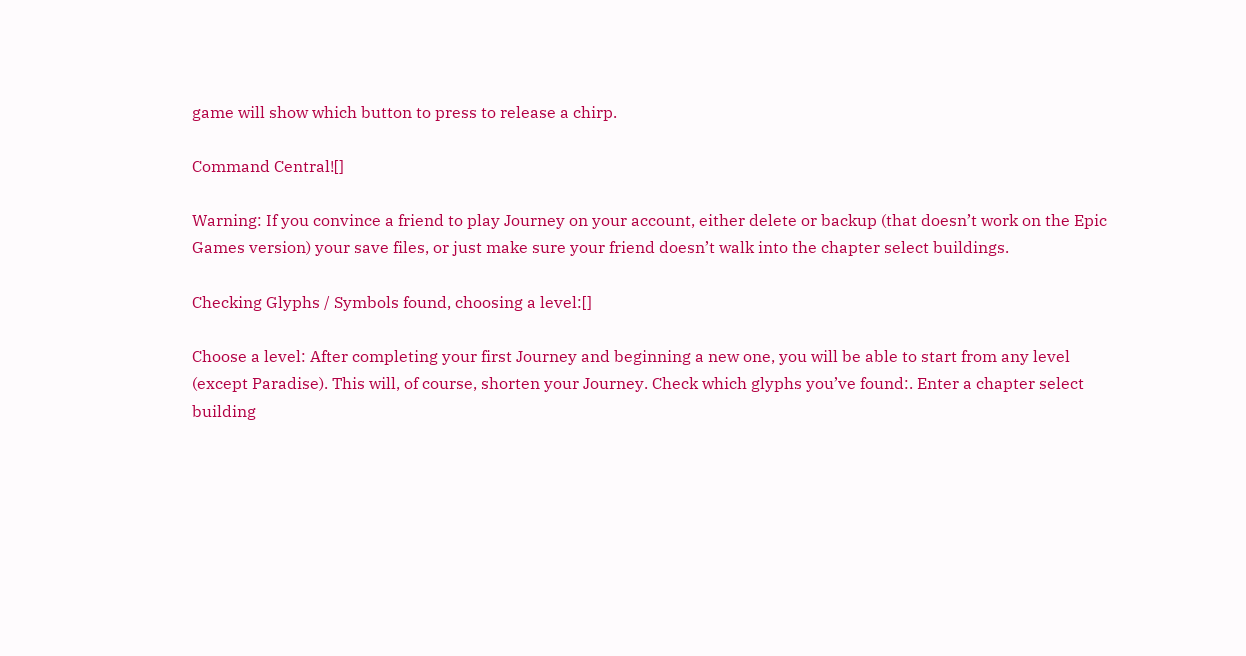game will show which button to press to release a chirp.

Command Central![]

Warning: If you convince a friend to play Journey on your account, either delete or backup (that doesn’t work on the Epic Games version) your save files, or just make sure your friend doesn’t walk into the chapter select buildings.

Checking Glyphs / Symbols found, choosing a level:[]

Choose a level: After completing your first Journey and beginning a new one, you will be able to start from any level (except Paradise). This will, of course, shorten your Journey. Check which glyphs you’ve found:. Enter a chapter select building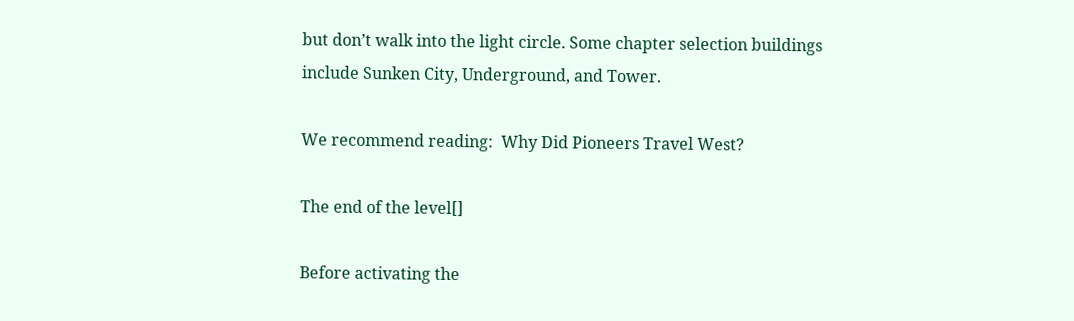but don’t walk into the light circle. Some chapter selection buildings include Sunken City, Underground, and Tower.

We recommend reading:  Why Did Pioneers Travel West?

The end of the level[]

Before activating the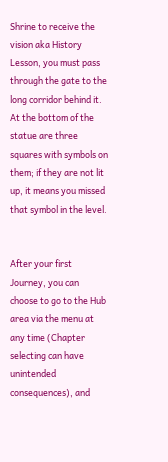Shrine to receive the vision aka History Lesson, you must pass through the gate to the long corridor behind it. At the bottom of the statue are three squares with symbols on them; if they are not lit up, it means you missed that symbol in the level.


After your first Journey, you can choose to go to the Hub area via the menu at any time (Chapter selecting can have unintended consequences), and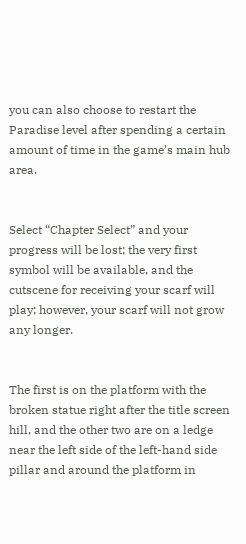you can also choose to restart the Paradise level after spending a certain amount of time in the game’s main hub area.


Select “Chapter Select” and your progress will be lost; the very first symbol will be available, and the cutscene for receiving your scarf will play; however, your scarf will not grow any longer.


The first is on the platform with the broken statue right after the title screen hill, and the other two are on a ledge near the left side of the left-hand side pillar and around the platform in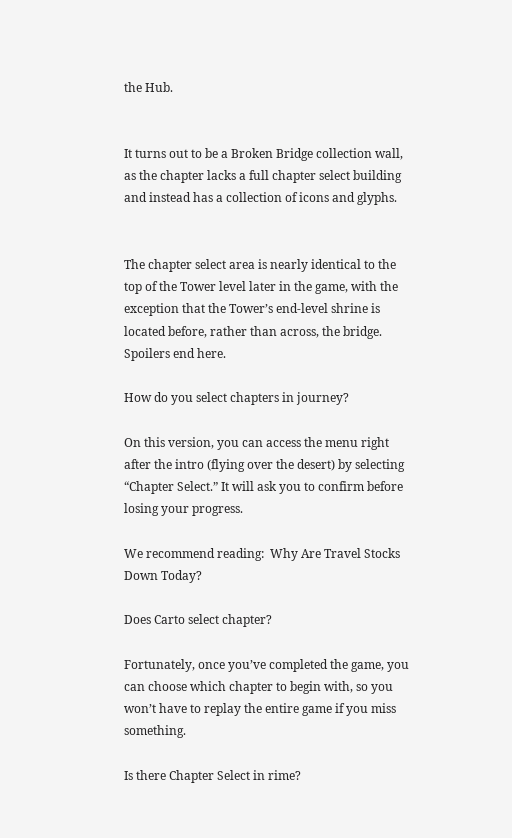the Hub.


It turns out to be a Broken Bridge collection wall, as the chapter lacks a full chapter select building and instead has a collection of icons and glyphs.


The chapter select area is nearly identical to the top of the Tower level later in the game, with the exception that the Tower’s end-level shrine is located before, rather than across, the bridge. Spoilers end here.

How do you select chapters in journey?

On this version, you can access the menu right after the intro (flying over the desert) by selecting “Chapter Select.” It will ask you to confirm before losing your progress.

We recommend reading:  Why Are Travel Stocks Down Today?

Does Carto select chapter?

Fortunately, once you’ve completed the game, you can choose which chapter to begin with, so you won’t have to replay the entire game if you miss something.

Is there Chapter Select in rime?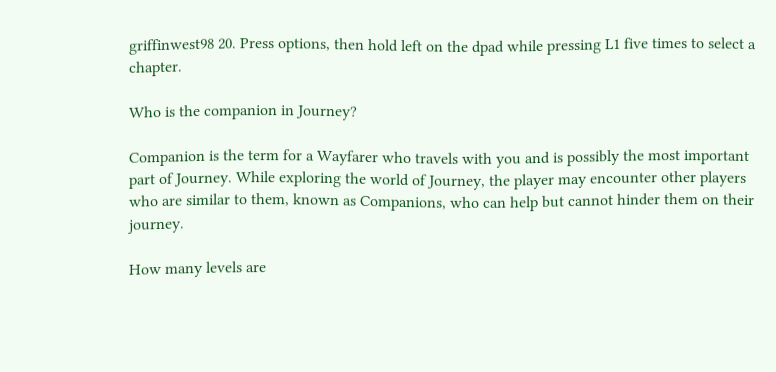griffinwest98 20. Press options, then hold left on the dpad while pressing L1 five times to select a chapter.

Who is the companion in Journey?

Companion is the term for a Wayfarer who travels with you and is possibly the most important part of Journey. While exploring the world of Journey, the player may encounter other players who are similar to them, known as Companions, who can help but cannot hinder them on their journey.

How many levels are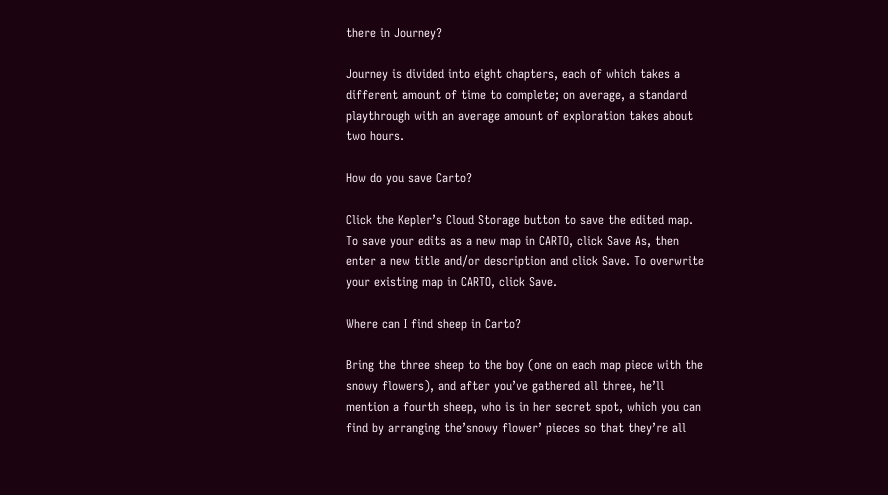there in Journey?

Journey is divided into eight chapters, each of which takes a different amount of time to complete; on average, a standard playthrough with an average amount of exploration takes about two hours.

How do you save Carto?

Click the Kepler’s Cloud Storage button to save the edited map. To save your edits as a new map in CARTO, click Save As, then enter a new title and/or description and click Save. To overwrite your existing map in CARTO, click Save.

Where can I find sheep in Carto?

Bring the three sheep to the boy (one on each map piece with the snowy flowers), and after you’ve gathered all three, he’ll mention a fourth sheep, who is in her secret spot, which you can find by arranging the’snowy flower’ pieces so that they’re all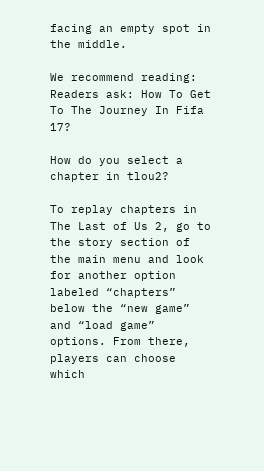facing an empty spot in the middle.

We recommend reading:  Readers ask: How To Get To The Journey In Fifa 17?

How do you select a chapter in tlou2?

To replay chapters in The Last of Us 2, go to the story section of the main menu and look for another option labeled “chapters” below the “new game” and “load game” options. From there, players can choose which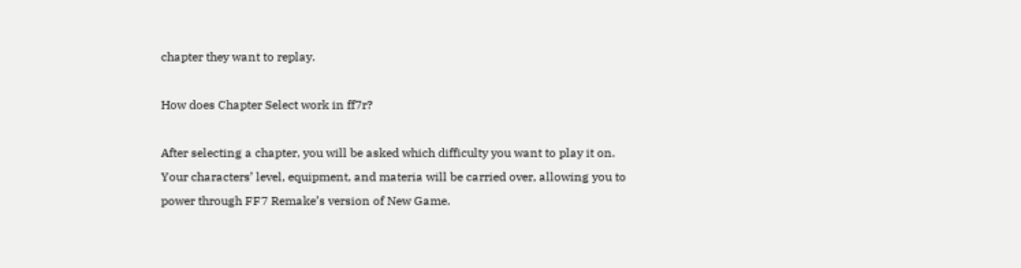chapter they want to replay.

How does Chapter Select work in ff7r?

After selecting a chapter, you will be asked which difficulty you want to play it on. Your characters’ level, equipment, and materia will be carried over, allowing you to power through FF7 Remake’s version of New Game.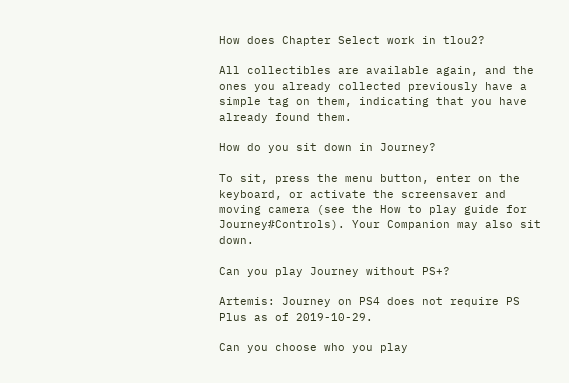How does Chapter Select work in tlou2?

All collectibles are available again, and the ones you already collected previously have a simple tag on them, indicating that you have already found them.

How do you sit down in Journey?

To sit, press the menu button, enter on the keyboard, or activate the screensaver and moving camera (see the How to play guide for Journey#Controls). Your Companion may also sit down.

Can you play Journey without PS+?

Artemis: Journey on PS4 does not require PS Plus as of 2019-10-29.

Can you choose who you play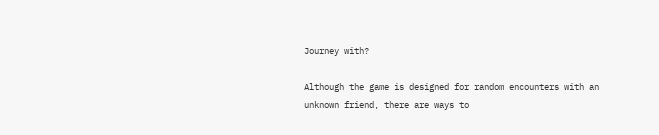Journey with?

Although the game is designed for random encounters with an unknown friend, there are ways to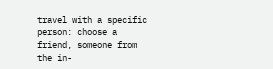travel with a specific person: choose a friend, someone from the in-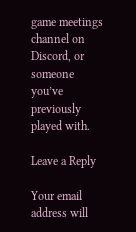game meetings channel on Discord, or someone you’ve previously played with.

Leave a Reply

Your email address will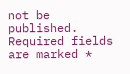not be published. Required fields are marked *